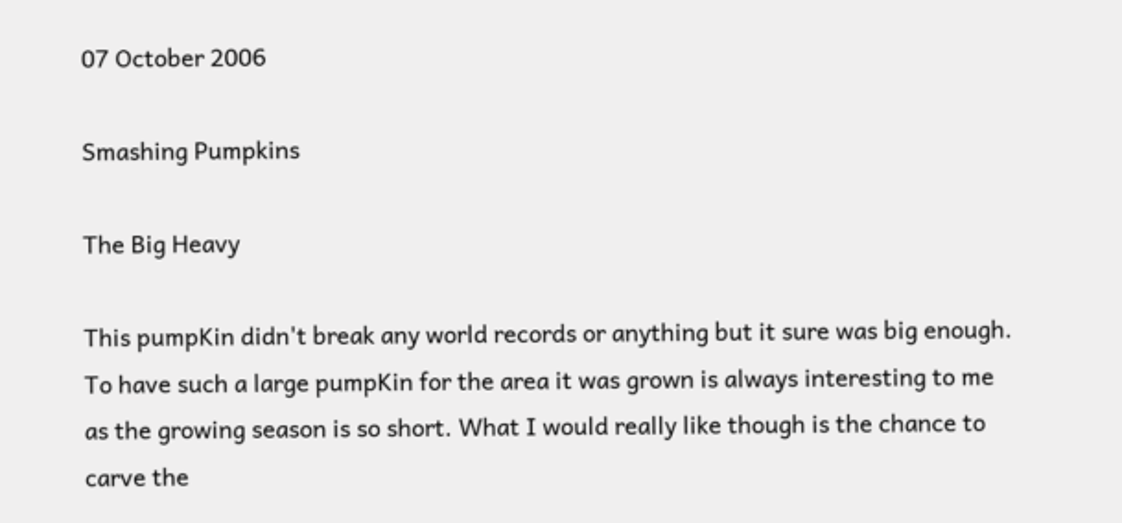07 October 2006

Smashing Pumpkins

The Big Heavy

This pumpKin didn't break any world records or anything but it sure was big enough. To have such a large pumpKin for the area it was grown is always interesting to me as the growing season is so short. What I would really like though is the chance to carve the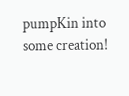pumpKin into some creation!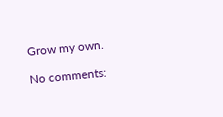Grow my own.

No comments: